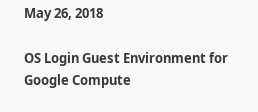May 26, 2018

OS Login Guest Environment for Google Compute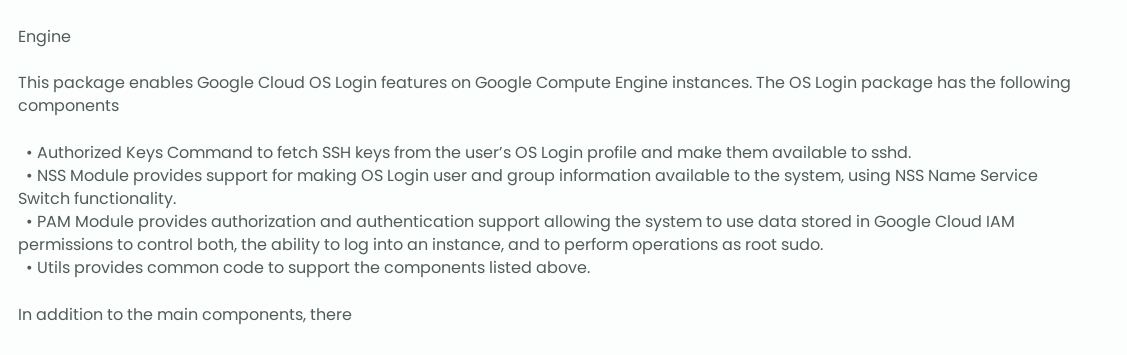Engine

This package enables Google Cloud OS Login features on Google Compute Engine instances. The OS Login package has the following components

  • Authorized Keys Command to fetch SSH keys from the user’s OS Login profile and make them available to sshd.
  • NSS Module provides support for making OS Login user and group information available to the system, using NSS Name Service Switch functionality.
  • PAM Module provides authorization and authentication support allowing the system to use data stored in Google Cloud IAM permissions to control both, the ability to log into an instance, and to perform operations as root sudo.
  • Utils provides common code to support the components listed above.

In addition to the main components, there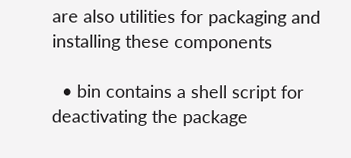are also utilities for packaging and installing these components

  • bin contains a shell script for deactivating the package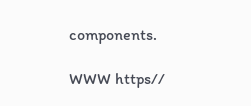components.

WWW https//